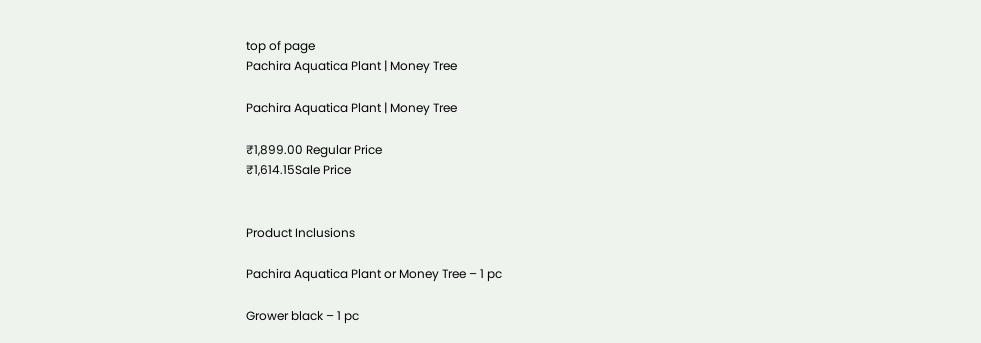top of page
Pachira Aquatica Plant | Money Tree

Pachira Aquatica Plant | Money Tree

₹1,899.00 Regular Price
₹1,614.15Sale Price


Product Inclusions

Pachira Aquatica Plant or Money Tree – 1 pc

Grower black – 1 pc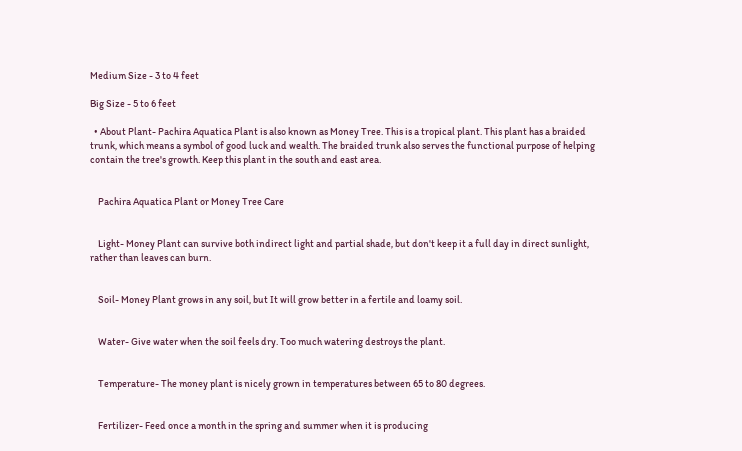Medium Size - 3 to 4 feet

Big Size - 5 to 6 feet

  • About Plant- Pachira Aquatica Plant is also known as Money Tree. This is a tropical plant. This plant has a braided trunk, which means a symbol of good luck and wealth. The braided trunk also serves the functional purpose of helping contain the tree's growth. Keep this plant in the south and east area.


    Pachira Aquatica Plant or Money Tree Care


    Light- Money Plant can survive both indirect light and partial shade, but don't keep it a full day in direct sunlight, rather than leaves can burn.


    Soil- Money Plant grows in any soil, but It will grow better in a fertile and loamy soil.


    Water- Give water when the soil feels dry. Too much watering destroys the plant.


    Temperature- The money plant is nicely grown in temperatures between 65 to 80 degrees.


    Fertilizer- Feed once a month in the spring and summer when it is producing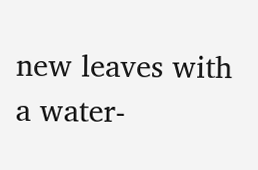new leaves with a water-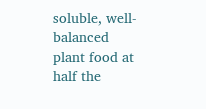soluble, well-balanced plant food at half the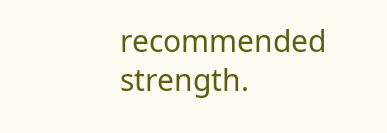recommended strength.